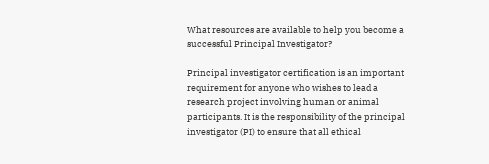What resources are available to help you become a successful Principal Investigator?

Principal investigator certification is an important requirement for anyone who wishes to lead a research project involving human or animal participants. It is the responsibility of the principal investigator (PI) to ensure that all ethical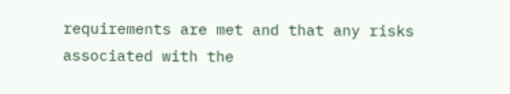requirements are met and that any risks associated with the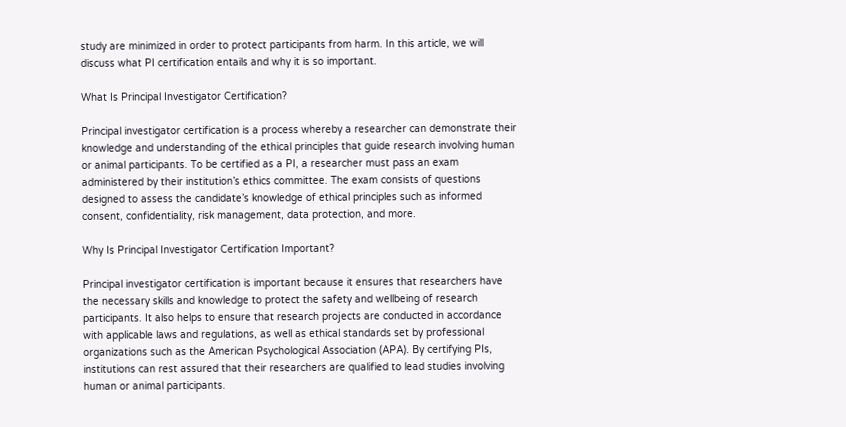study are minimized in order to protect participants from harm. In this article, we will discuss what PI certification entails and why it is so important.

What Is Principal Investigator Certification?

Principal investigator certification is a process whereby a researcher can demonstrate their knowledge and understanding of the ethical principles that guide research involving human or animal participants. To be certified as a PI, a researcher must pass an exam administered by their institution’s ethics committee. The exam consists of questions designed to assess the candidate’s knowledge of ethical principles such as informed consent, confidentiality, risk management, data protection, and more.

Why Is Principal Investigator Certification Important?

Principal investigator certification is important because it ensures that researchers have the necessary skills and knowledge to protect the safety and wellbeing of research participants. It also helps to ensure that research projects are conducted in accordance with applicable laws and regulations, as well as ethical standards set by professional organizations such as the American Psychological Association (APA). By certifying PIs, institutions can rest assured that their researchers are qualified to lead studies involving human or animal participants.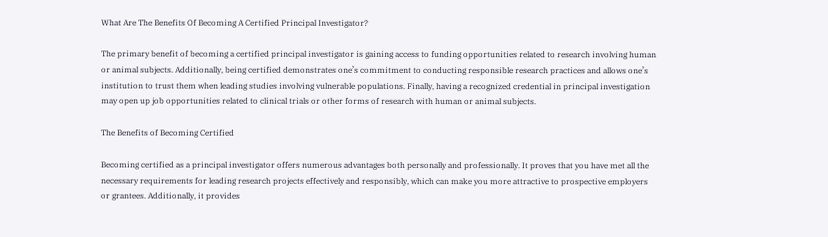What Are The Benefits Of Becoming A Certified Principal Investigator?

The primary benefit of becoming a certified principal investigator is gaining access to funding opportunities related to research involving human or animal subjects. Additionally, being certified demonstrates one’s commitment to conducting responsible research practices and allows one’s institution to trust them when leading studies involving vulnerable populations. Finally, having a recognized credential in principal investigation may open up job opportunities related to clinical trials or other forms of research with human or animal subjects.

The Benefits of Becoming Certified

Becoming certified as a principal investigator offers numerous advantages both personally and professionally. It proves that you have met all the necessary requirements for leading research projects effectively and responsibly, which can make you more attractive to prospective employers or grantees. Additionally, it provides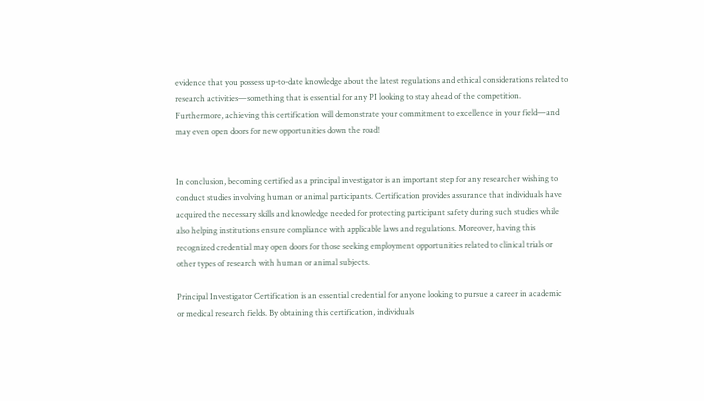evidence that you possess up-to-date knowledge about the latest regulations and ethical considerations related to research activities—something that is essential for any PI looking to stay ahead of the competition. Furthermore, achieving this certification will demonstrate your commitment to excellence in your field—and may even open doors for new opportunities down the road!


In conclusion, becoming certified as a principal investigator is an important step for any researcher wishing to conduct studies involving human or animal participants. Certification provides assurance that individuals have acquired the necessary skills and knowledge needed for protecting participant safety during such studies while also helping institutions ensure compliance with applicable laws and regulations. Moreover, having this recognized credential may open doors for those seeking employment opportunities related to clinical trials or other types of research with human or animal subjects.

Principal Investigator Certification is an essential credential for anyone looking to pursue a career in academic or medical research fields. By obtaining this certification, individuals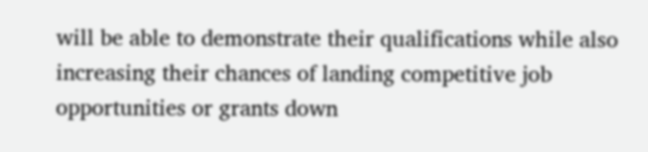will be able to demonstrate their qualifications while also increasing their chances of landing competitive job opportunities or grants down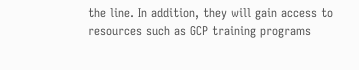the line. In addition, they will gain access to resources such as GCP training programs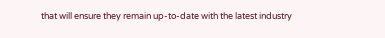that will ensure they remain up-to-date with the latest industry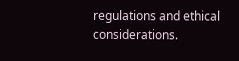regulations and ethical considerations.